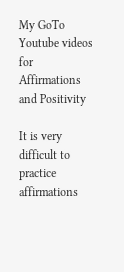My GoTo Youtube videos for Affirmations and Positivity

It is very difficult to practice affirmations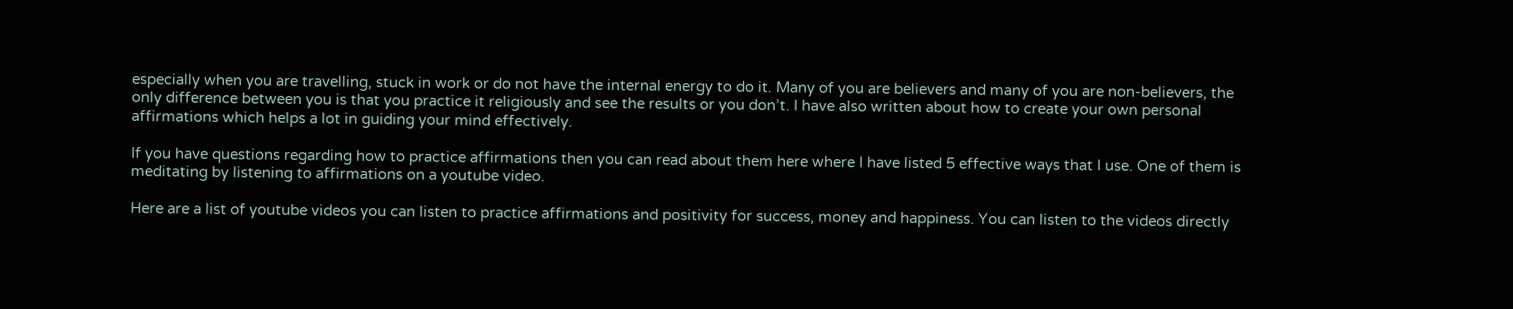especially when you are travelling, stuck in work or do not have the internal energy to do it. Many of you are believers and many of you are non-believers, the only difference between you is that you practice it religiously and see the results or you don’t. I have also written about how to create your own personal affirmations which helps a lot in guiding your mind effectively.

If you have questions regarding how to practice affirmations then you can read about them here where I have listed 5 effective ways that I use. One of them is meditating by listening to affirmations on a youtube video.

Here are a list of youtube videos you can listen to practice affirmations and positivity for success, money and happiness. You can listen to the videos directly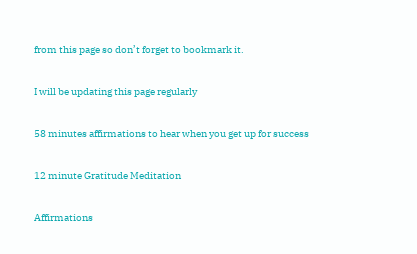from this page so don’t forget to bookmark it.

I will be updating this page regularly

58 minutes affirmations to hear when you get up for success

12 minute Gratitude Meditation

Affirmations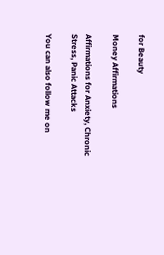for Beauty

Money Affirmations

Affirmations for Anxiety, Chronic Stress, Panic Attacks

You can also follow me on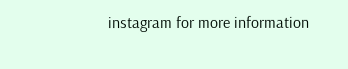instagram for more information